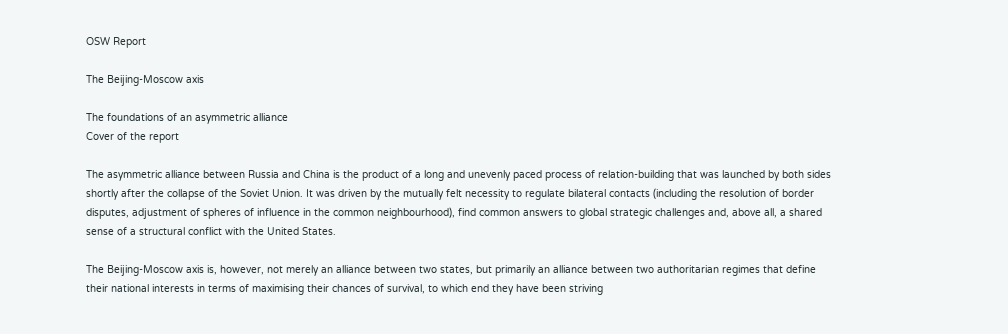OSW Report

The Beijing-Moscow axis

The foundations of an asymmetric alliance
Cover of the report

The asymmetric alliance between Russia and China is the product of a long and unevenly paced process of relation-building that was launched by both sides shortly after the collapse of the Soviet Union. It was driven by the mutually felt necessity to regulate bilateral contacts (including the resolution of border disputes, adjustment of spheres of influence in the common neighbourhood), find common answers to global strategic challenges and, above all, a shared sense of a structural conflict with the United States.

The Beijing-Moscow axis is, however, not merely an alliance between two states, but primarily an alliance between two authoritarian regimes that define their national interests in terms of maximising their chances of survival, to which end they have been striving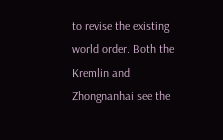to revise the existing world order. Both the Kremlin and Zhongnanhai see the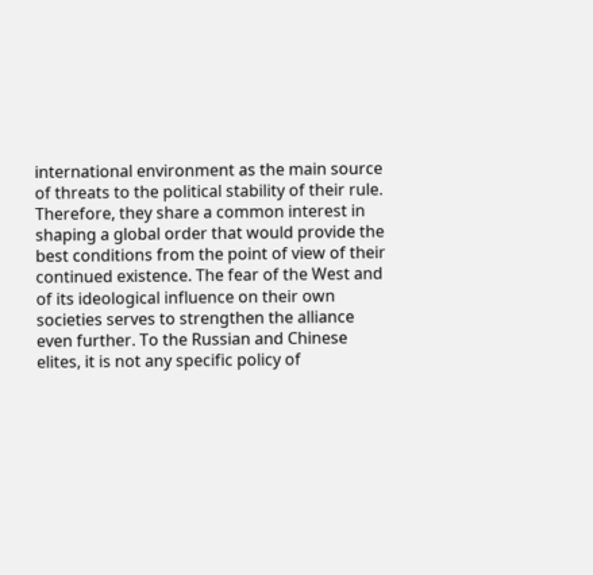international environment as the main source of threats to the political stability of their rule. Therefore, they share a common interest in shaping a global order that would provide the best conditions from the point of view of their continued existence. The fear of the West and of its ideological influence on their own societies serves to strengthen the alliance even further. To the Russian and Chinese elites, it is not any specific policy of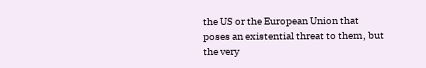the US or the European Union that poses an existential threat to them, but the very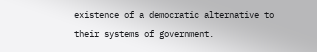existence of a democratic alternative to their systems of government.